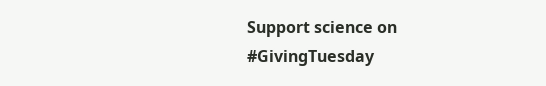Support science on #GivingTuesday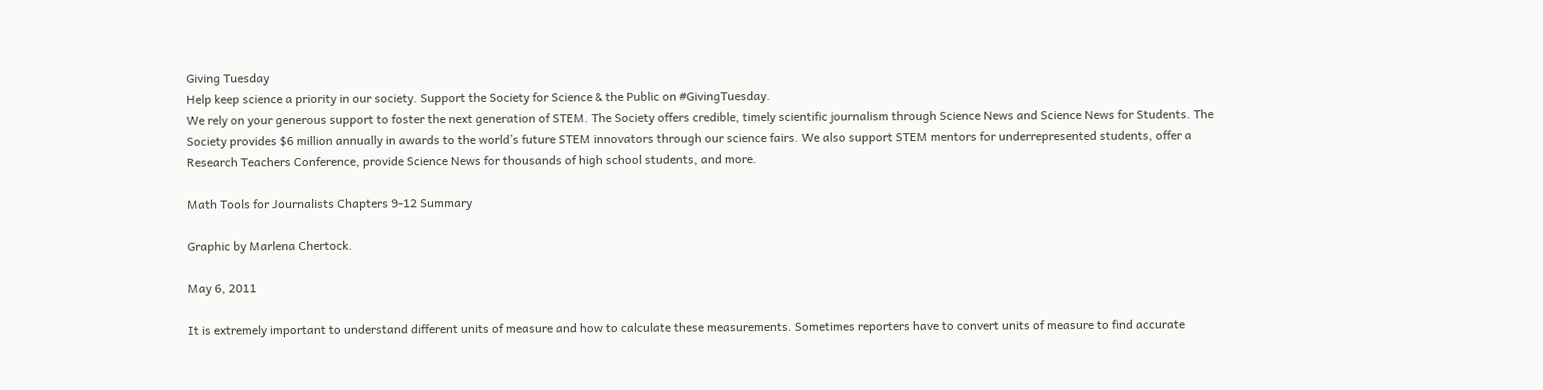Giving Tuesday
Help keep science a priority in our society. Support the Society for Science & the Public on #GivingTuesday.
We rely on your generous support to foster the next generation of STEM. The Society offers credible, timely scientific journalism through Science News and Science News for Students. The Society provides $6 million annually in awards to the world’s future STEM innovators through our science fairs. We also support STEM mentors for underrepresented students, offer a Research Teachers Conference, provide Science News for thousands of high school students, and more.

Math Tools for Journalists Chapters 9-12 Summary

Graphic by Marlena Chertock.

May 6, 2011

It is extremely important to understand different units of measure and how to calculate these measurements. Sometimes reporters have to convert units of measure to find accurate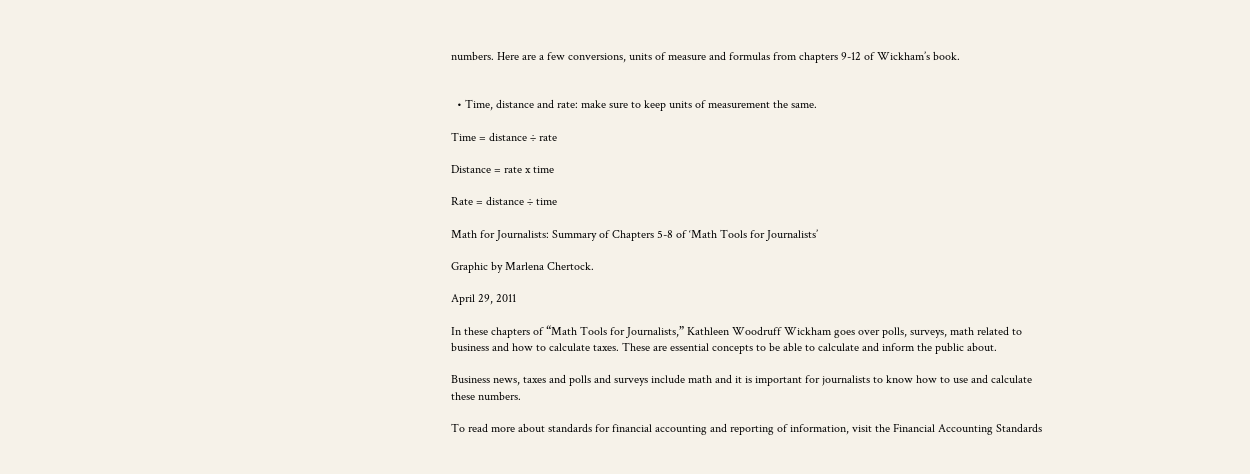numbers. Here are a few conversions, units of measure and formulas from chapters 9-12 of Wickham’s book.


  • Time, distance and rate: make sure to keep units of measurement the same.

Time = distance ÷ rate

Distance = rate x time

Rate = distance ÷ time

Math for Journalists: Summary of Chapters 5-8 of ‘Math Tools for Journalists’

Graphic by Marlena Chertock.

April 29, 2011

In these chapters of “Math Tools for Journalists,” Kathleen Woodruff Wickham goes over polls, surveys, math related to business and how to calculate taxes. These are essential concepts to be able to calculate and inform the public about.

Business news, taxes and polls and surveys include math and it is important for journalists to know how to use and calculate these numbers.

To read more about standards for financial accounting and reporting of information, visit the Financial Accounting Standards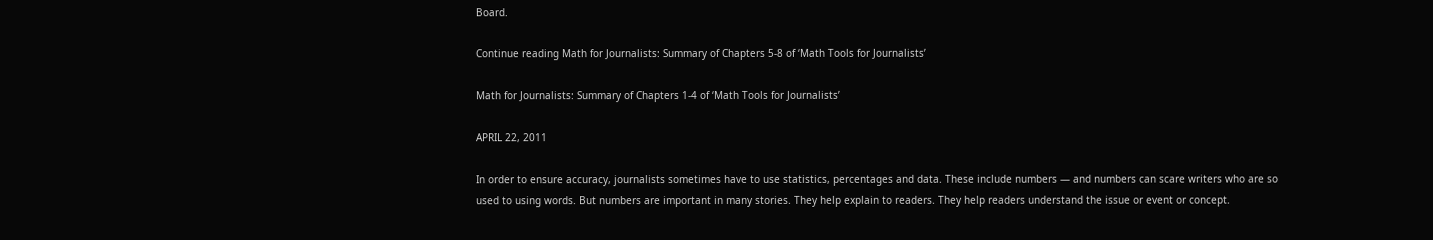Board.

Continue reading Math for Journalists: Summary of Chapters 5-8 of ‘Math Tools for Journalists’

Math for Journalists: Summary of Chapters 1-4 of ‘Math Tools for Journalists’

APRIL 22, 2011

In order to ensure accuracy, journalists sometimes have to use statistics, percentages and data. These include numbers — and numbers can scare writers who are so used to using words. But numbers are important in many stories. They help explain to readers. They help readers understand the issue or event or concept.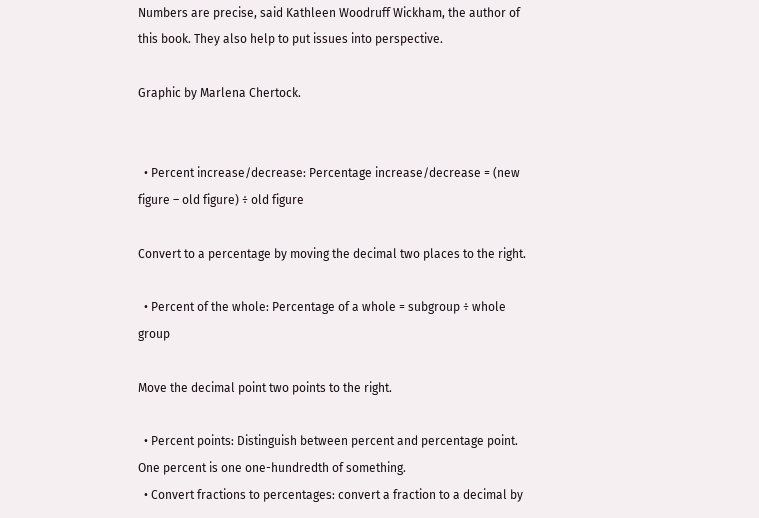Numbers are precise, said Kathleen Woodruff Wickham, the author of this book. They also help to put issues into perspective.

Graphic by Marlena Chertock.


  • Percent increase/decrease: Percentage increase/decrease = (new figure – old figure) ÷ old figure

Convert to a percentage by moving the decimal two places to the right.

  • Percent of the whole: Percentage of a whole = subgroup ÷ whole group

Move the decimal point two points to the right.

  • Percent points: Distinguish between percent and percentage point. One percent is one one-hundredth of something.
  • Convert fractions to percentages: convert a fraction to a decimal by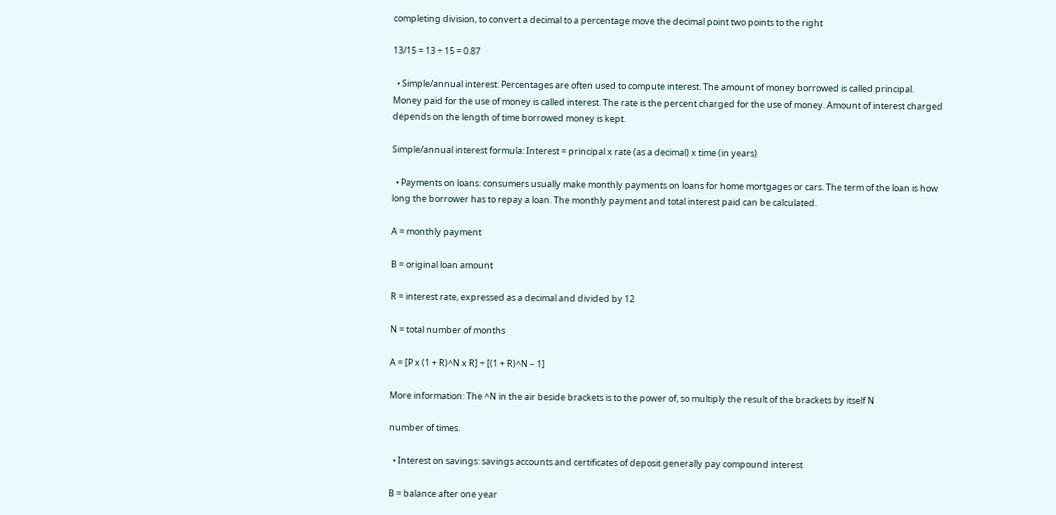completing division, to convert a decimal to a percentage move the decimal point two points to the right

13/15 = 13 ÷ 15 = 0.87

  • Simple/annual interest: Percentages are often used to compute interest. The amount of money borrowed is called principal. Money paid for the use of money is called interest. The rate is the percent charged for the use of money. Amount of interest charged depends on the length of time borrowed money is kept.

Simple/annual interest formula: Interest = principal x rate (as a decimal) x time (in years)

  • Payments on loans: consumers usually make monthly payments on loans for home mortgages or cars. The term of the loan is how long the borrower has to repay a loan. The monthly payment and total interest paid can be calculated.

A = monthly payment

B = original loan amount

R = interest rate, expressed as a decimal and divided by 12

N = total number of months

A = [P x (1 + R)^N x R] ÷ [(1 + R)^N – 1]

More information: The ^N in the air beside brackets is to the power of, so multiply the result of the brackets by itself N

number of times.

  • Interest on savings: savings accounts and certificates of deposit generally pay compound interest

B = balance after one year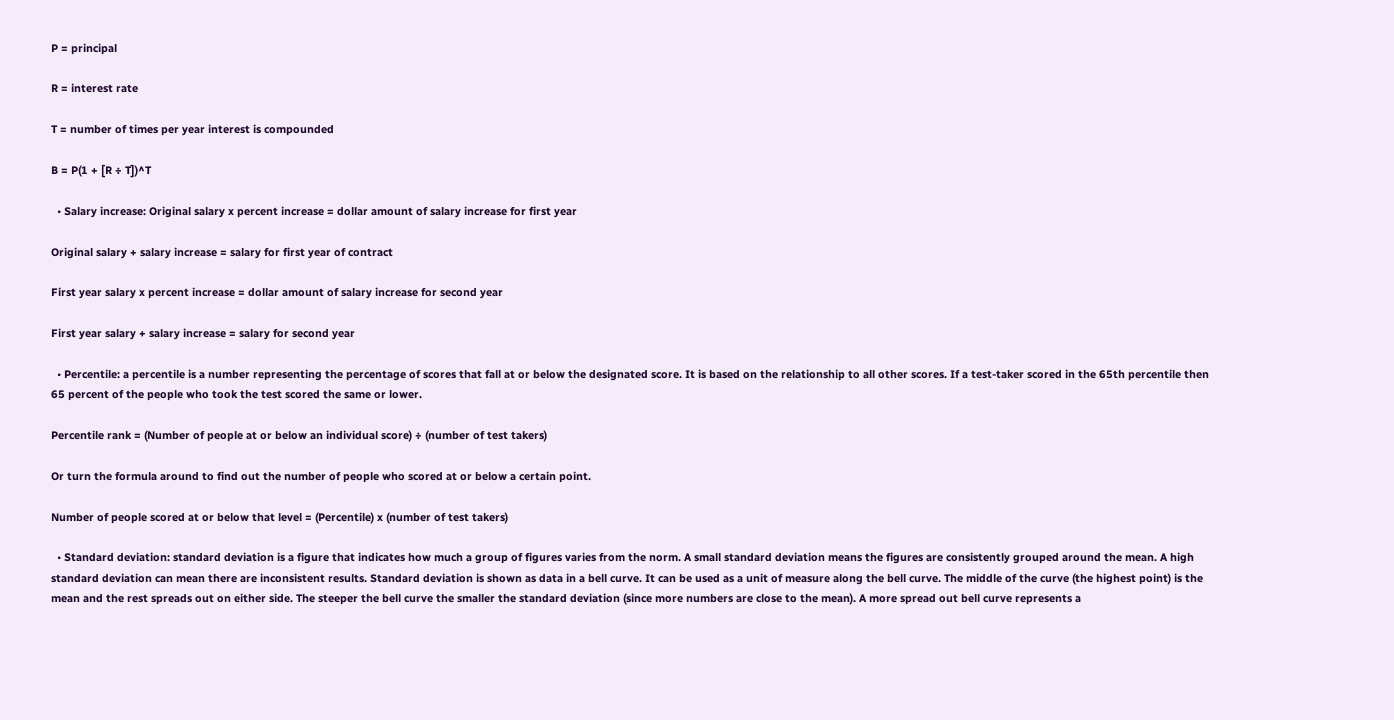P = principal

R = interest rate

T = number of times per year interest is compounded

B = P(1 + [R ÷ T])^T

  • Salary increase: Original salary x percent increase = dollar amount of salary increase for first year

Original salary + salary increase = salary for first year of contract

First year salary x percent increase = dollar amount of salary increase for second year

First year salary + salary increase = salary for second year

  • Percentile: a percentile is a number representing the percentage of scores that fall at or below the designated score. It is based on the relationship to all other scores. If a test-taker scored in the 65th percentile then 65 percent of the people who took the test scored the same or lower.

Percentile rank = (Number of people at or below an individual score) ÷ (number of test takers)

Or turn the formula around to find out the number of people who scored at or below a certain point.

Number of people scored at or below that level = (Percentile) x (number of test takers)

  • Standard deviation: standard deviation is a figure that indicates how much a group of figures varies from the norm. A small standard deviation means the figures are consistently grouped around the mean. A high standard deviation can mean there are inconsistent results. Standard deviation is shown as data in a bell curve. It can be used as a unit of measure along the bell curve. The middle of the curve (the highest point) is the mean and the rest spreads out on either side. The steeper the bell curve the smaller the standard deviation (since more numbers are close to the mean). A more spread out bell curve represents a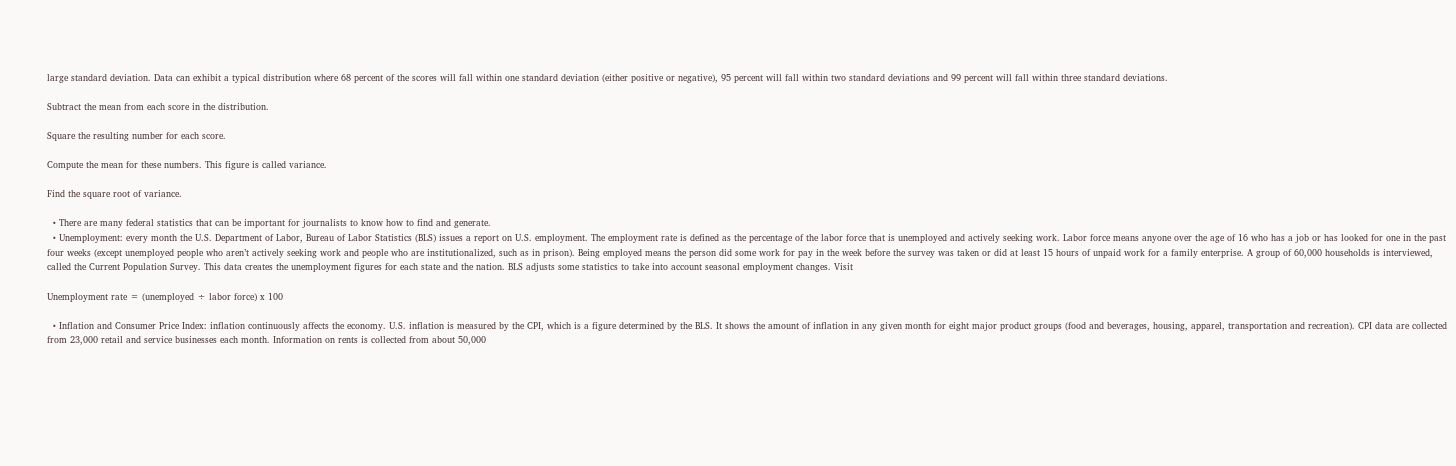large standard deviation. Data can exhibit a typical distribution where 68 percent of the scores will fall within one standard deviation (either positive or negative), 95 percent will fall within two standard deviations and 99 percent will fall within three standard deviations.

Subtract the mean from each score in the distribution.

Square the resulting number for each score.

Compute the mean for these numbers. This figure is called variance.

Find the square root of variance.

  • There are many federal statistics that can be important for journalists to know how to find and generate.
  • Unemployment: every month the U.S. Department of Labor, Bureau of Labor Statistics (BLS) issues a report on U.S. employment. The employment rate is defined as the percentage of the labor force that is unemployed and actively seeking work. Labor force means anyone over the age of 16 who has a job or has looked for one in the past four weeks (except unemployed people who aren’t actively seeking work and people who are institutionalized, such as in prison). Being employed means the person did some work for pay in the week before the survey was taken or did at least 15 hours of unpaid work for a family enterprise. A group of 60,000 households is interviewed, called the Current Population Survey. This data creates the unemployment figures for each state and the nation. BLS adjusts some statistics to take into account seasonal employment changes. Visit

Unemployment rate = (unemployed ÷ labor force) x 100

  • Inflation and Consumer Price Index: inflation continuously affects the economy. U.S. inflation is measured by the CPI, which is a figure determined by the BLS. It shows the amount of inflation in any given month for eight major product groups (food and beverages, housing, apparel, transportation and recreation). CPI data are collected from 23,000 retail and service businesses each month. Information on rents is collected from about 50,000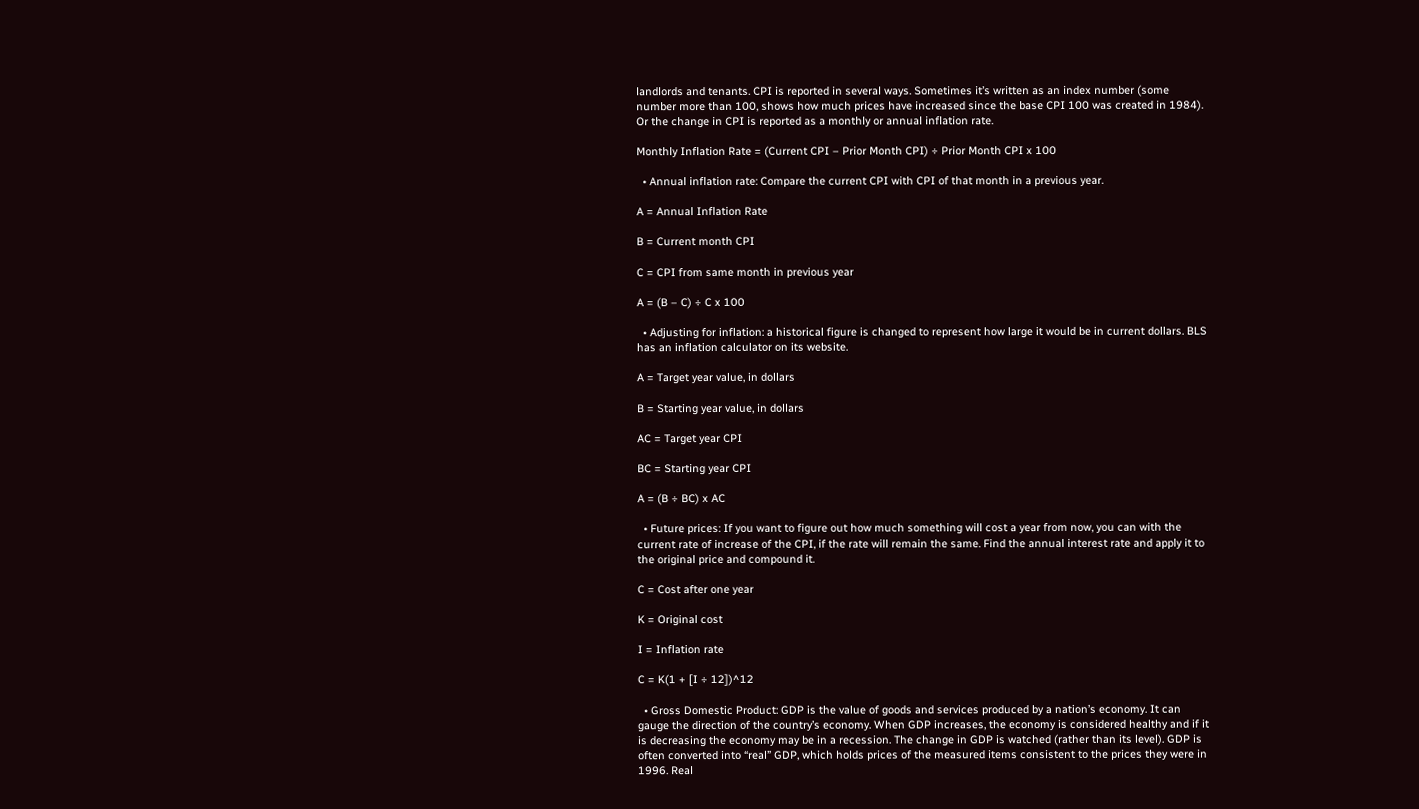landlords and tenants. CPI is reported in several ways. Sometimes it’s written as an index number (some number more than 100, shows how much prices have increased since the base CPI 100 was created in 1984). Or the change in CPI is reported as a monthly or annual inflation rate.

Monthly Inflation Rate = (Current CPI – Prior Month CPI) ÷ Prior Month CPI x 100

  • Annual inflation rate: Compare the current CPI with CPI of that month in a previous year.

A = Annual Inflation Rate

B = Current month CPI

C = CPI from same month in previous year

A = (B – C) ÷ C x 100

  • Adjusting for inflation: a historical figure is changed to represent how large it would be in current dollars. BLS has an inflation calculator on its website.

A = Target year value, in dollars

B = Starting year value, in dollars

AC = Target year CPI

BC = Starting year CPI

A = (B ÷ BC) x AC

  • Future prices: If you want to figure out how much something will cost a year from now, you can with the current rate of increase of the CPI, if the rate will remain the same. Find the annual interest rate and apply it to the original price and compound it.

C = Cost after one year

K = Original cost

I = Inflation rate

C = K(1 + [I ÷ 12])^12

  • Gross Domestic Product: GDP is the value of goods and services produced by a nation’s economy. It can gauge the direction of the country’s economy. When GDP increases, the economy is considered healthy and if it is decreasing the economy may be in a recession. The change in GDP is watched (rather than its level). GDP is often converted into “real” GDP, which holds prices of the measured items consistent to the prices they were in 1996. Real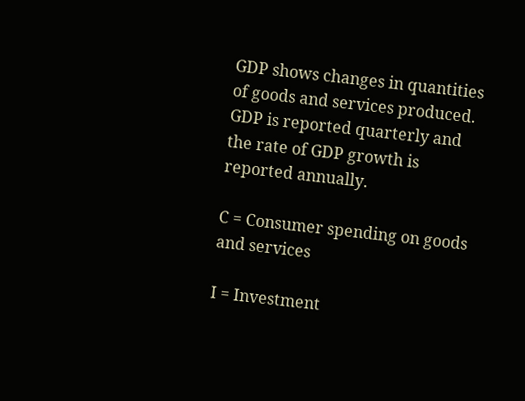GDP shows changes in quantities of goods and services produced. GDP is reported quarterly and the rate of GDP growth is reported annually.

C = Consumer spending on goods and services

I = Investment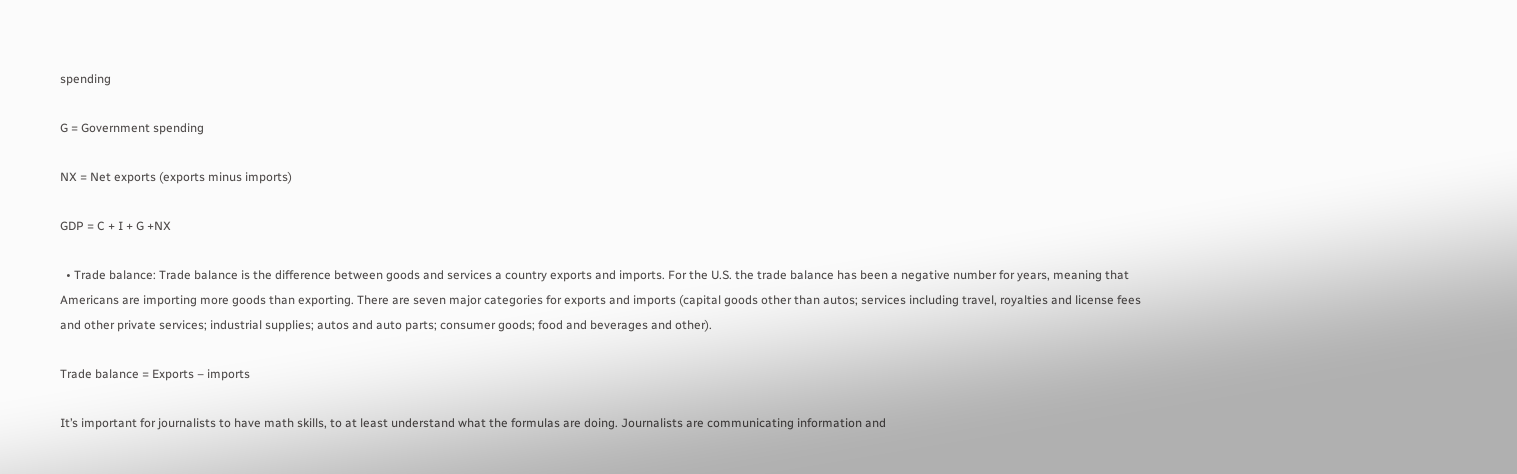spending

G = Government spending

NX = Net exports (exports minus imports)

GDP = C + I + G +NX

  • Trade balance: Trade balance is the difference between goods and services a country exports and imports. For the U.S. the trade balance has been a negative number for years, meaning that Americans are importing more goods than exporting. There are seven major categories for exports and imports (capital goods other than autos; services including travel, royalties and license fees and other private services; industrial supplies; autos and auto parts; consumer goods; food and beverages and other).

Trade balance = Exports – imports

It’s important for journalists to have math skills, to at least understand what the formulas are doing. Journalists are communicating information and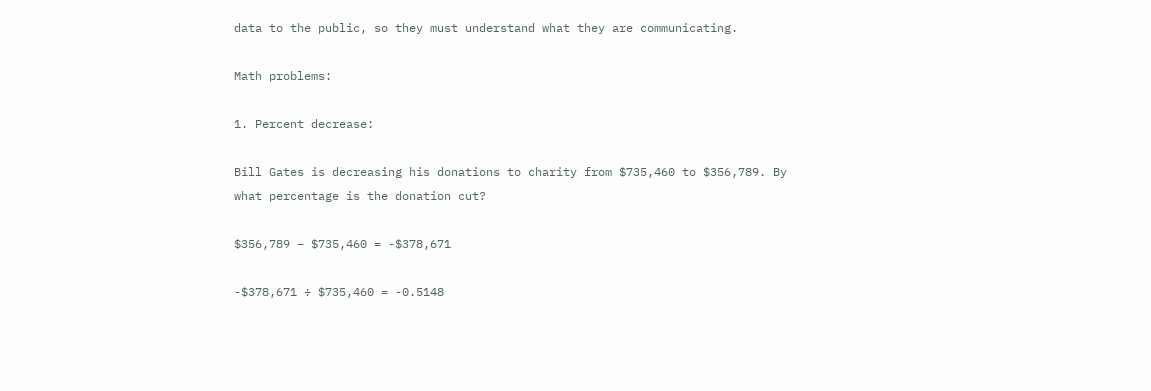data to the public, so they must understand what they are communicating.

Math problems:

1. Percent decrease:

Bill Gates is decreasing his donations to charity from $735,460 to $356,789. By what percentage is the donation cut?

$356,789 – $735,460 = -$378,671

-$378,671 ÷ $735,460 = -0.5148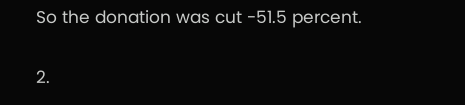So the donation was cut -51.5 percent.

2.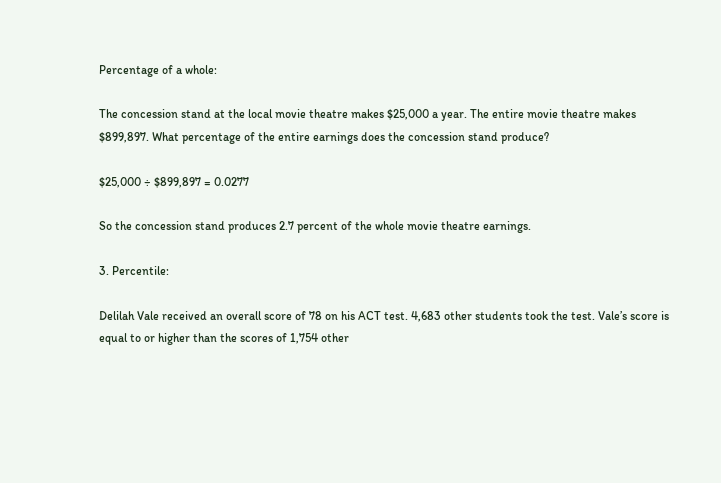Percentage of a whole:

The concession stand at the local movie theatre makes $25,000 a year. The entire movie theatre makes $899,897. What percentage of the entire earnings does the concession stand produce?

$25,000 ÷ $899,897 = 0.0277

So the concession stand produces 2.7 percent of the whole movie theatre earnings.

3. Percentile:

Delilah Vale received an overall score of 78 on his ACT test. 4,683 other students took the test. Vale’s score is equal to or higher than the scores of 1,754 other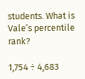students. What is Vale’s percentile rank?

1,754 ÷ 4,683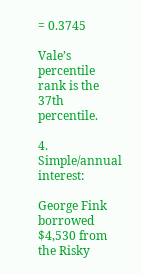= 0.3745

Vale’s percentile rank is the 37th percentile.

4. Simple/annual interest:

George Fink borrowed $4,530 from the Risky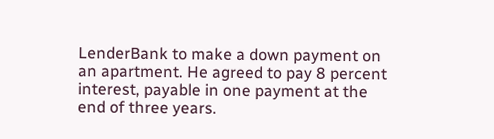LenderBank to make a down payment on an apartment. He agreed to pay 8 percent interest, payable in one payment at the end of three years.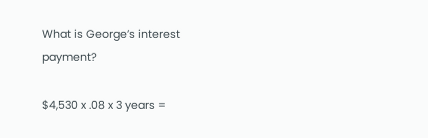What is George’s interest payment?

$4,530 x .08 x 3 years =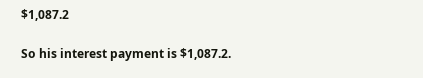$1,087.2

So his interest payment is $1,087.2.